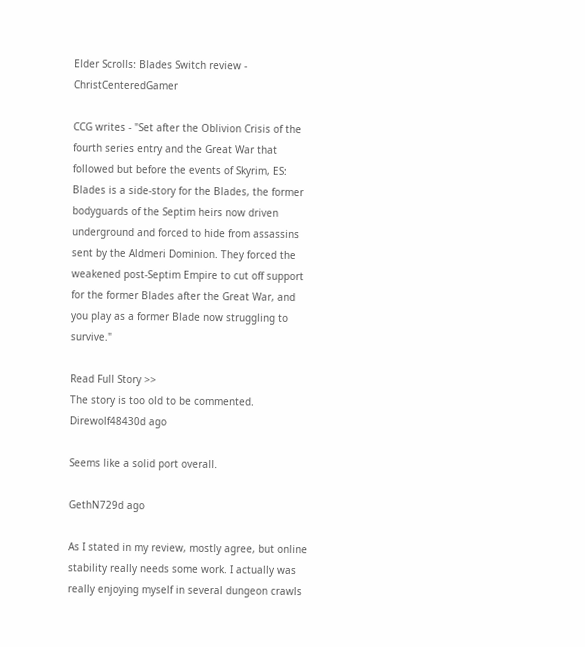Elder Scrolls: Blades Switch review - ChristCenteredGamer

CCG writes - "Set after the Oblivion Crisis of the fourth series entry and the Great War that followed but before the events of Skyrim, ES: Blades is a side-story for the Blades, the former bodyguards of the Septim heirs now driven underground and forced to hide from assassins sent by the Aldmeri Dominion. They forced the weakened post-Septim Empire to cut off support for the former Blades after the Great War, and you play as a former Blade now struggling to survive."

Read Full Story >>
The story is too old to be commented.
Direwolf48430d ago

Seems like a solid port overall.

GethN729d ago

As I stated in my review, mostly agree, but online stability really needs some work. I actually was really enjoying myself in several dungeon crawls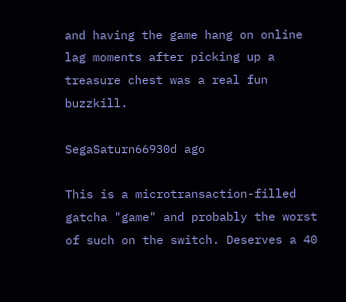and having the game hang on online lag moments after picking up a treasure chest was a real fun buzzkill.

SegaSaturn66930d ago

This is a microtransaction-filled gatcha "game" and probably the worst of such on the switch. Deserves a 40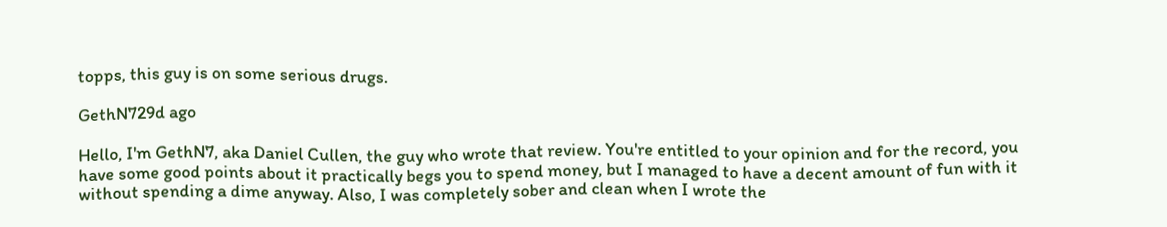topps, this guy is on some serious drugs.

GethN729d ago

Hello, I'm GethN7, aka Daniel Cullen, the guy who wrote that review. You're entitled to your opinion and for the record, you have some good points about it practically begs you to spend money, but I managed to have a decent amount of fun with it without spending a dime anyway. Also, I was completely sober and clean when I wrote the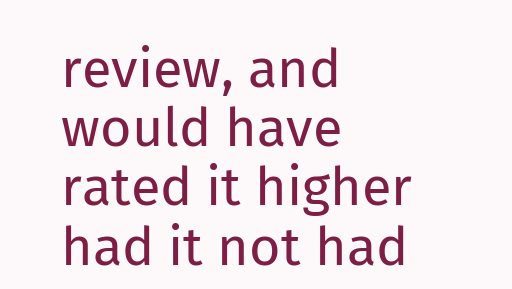review, and would have rated it higher had it not had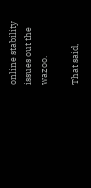online stability issues out the wazoo.

That said,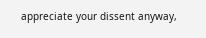appreciate your dissent anyway,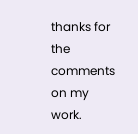thanks for the comments on my work.